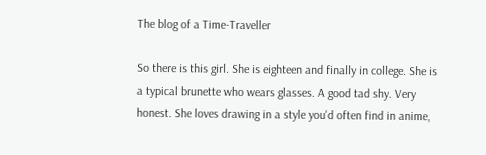The blog of a Time-Traveller

So there is this girl. She is eighteen and finally in college. She is a typical brunette who wears glasses. A good tad shy. Very honest. She loves drawing in a style you'd often find in anime,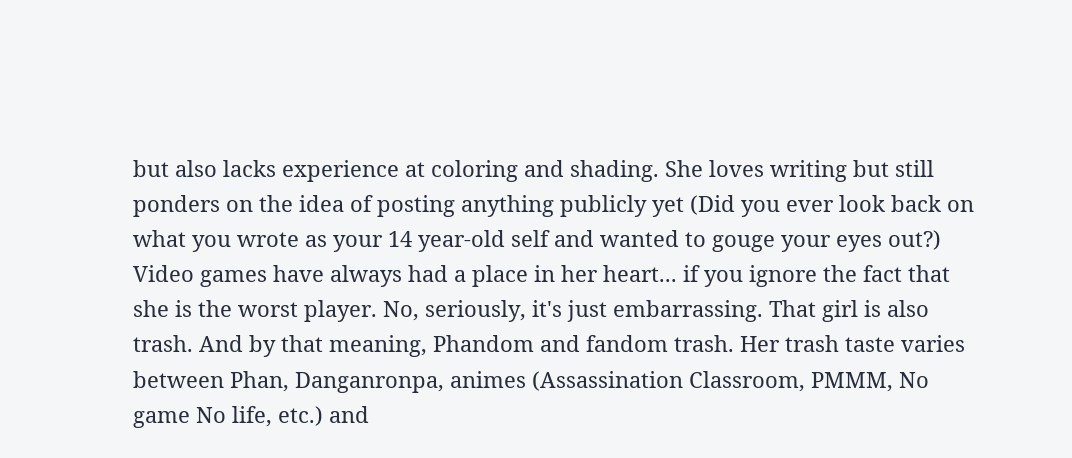but also lacks experience at coloring and shading. She loves writing but still ponders on the idea of posting anything publicly yet (Did you ever look back on what you wrote as your 14 year-old self and wanted to gouge your eyes out?) Video games have always had a place in her heart... if you ignore the fact that she is the worst player. No, seriously, it's just embarrassing. That girl is also trash. And by that meaning, Phandom and fandom trash. Her trash taste varies between Phan, Danganronpa, animes (Assassination Classroom, PMMM, No game No life, etc.) and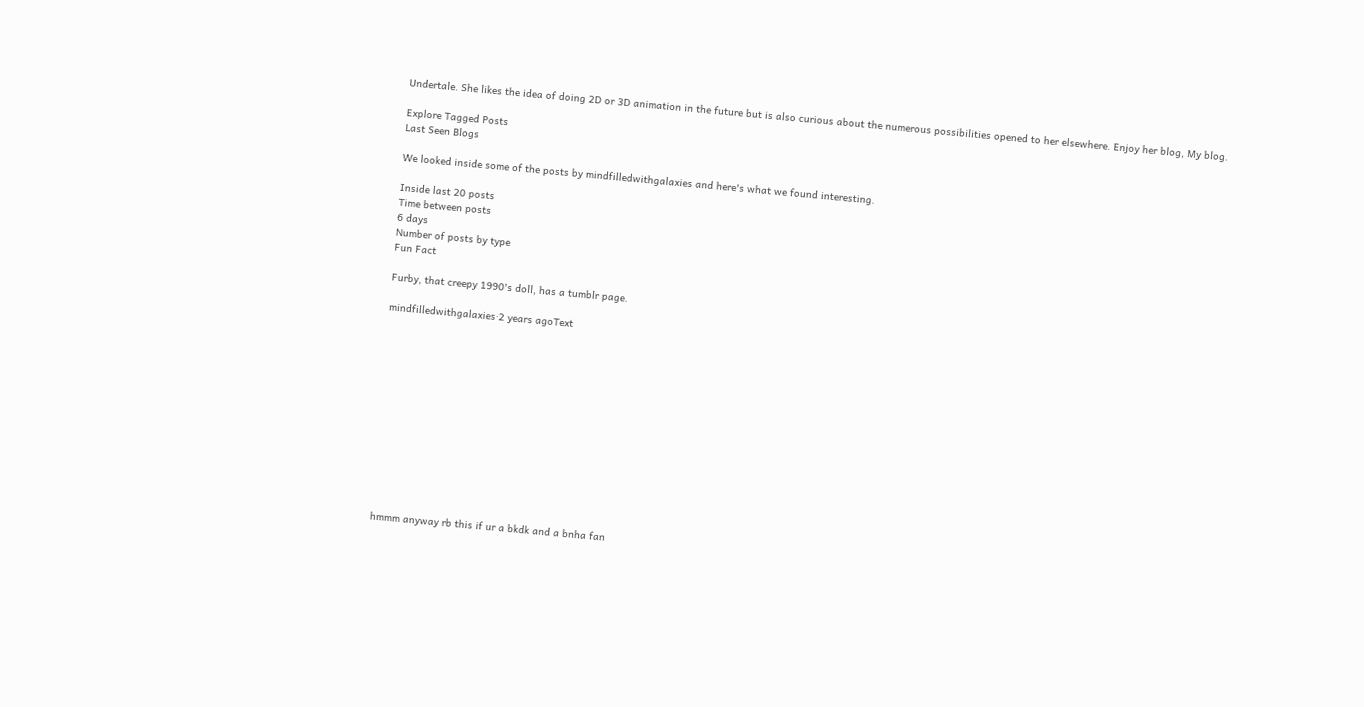Undertale. She likes the idea of doing 2D or 3D animation in the future but is also curious about the numerous possibilities opened to her elsewhere. Enjoy her blog, My blog.

Explore Tagged Posts
Last Seen Blogs

We looked inside some of the posts by mindfilledwithgalaxies and here's what we found interesting.

Inside last 20 posts
Time between posts
6 days
Number of posts by type
Fun Fact

Furby, that creepy 1990's doll, has a tumblr page.

mindfilledwithgalaxies·2 years agoText













hmmm anyway rb this if ur a bkdk and a bnha fan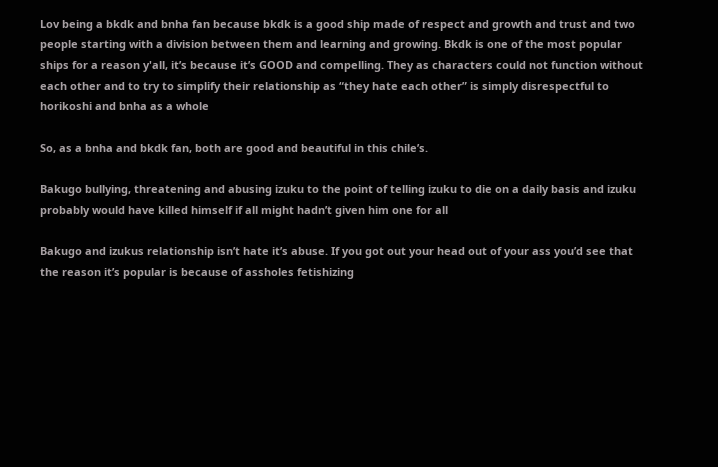Lov being a bkdk and bnha fan because bkdk is a good ship made of respect and growth and trust and two people starting with a division between them and learning and growing. Bkdk is one of the most popular ships for a reason y'all, it’s because it’s GOOD and compelling. They as characters could not function without each other and to try to simplify their relationship as “they hate each other” is simply disrespectful to horikoshi and bnha as a whole

So, as a bnha and bkdk fan, both are good and beautiful in this chile’s.

Bakugo bullying, threatening and abusing izuku to the point of telling izuku to die on a daily basis and izuku probably would have killed himself if all might hadn’t given him one for all

Bakugo and izukus relationship isn’t hate it’s abuse. If you got out your head out of your ass you’d see that the reason it’s popular is because of assholes fetishizing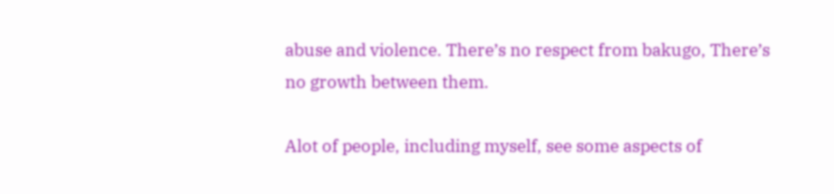abuse and violence. There’s no respect from bakugo, There’s no growth between them.

Alot of people, including myself, see some aspects of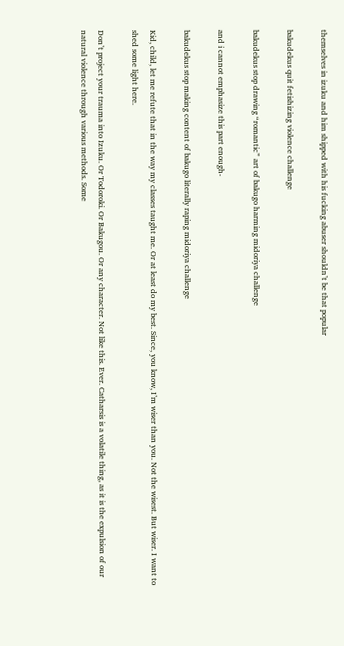themselves in izuku and him shipped with his fucking abuser shouldn’t be that popular

bakudekus quit fetishizing violence challenge

bakudekus stop drawing “romantic” art of bakugo harming midoriya challenge

and i cannot emphasize this part enough-

bakudekus stop making content of bakugo literally raping midoriya challenge

Kid, child, let me refute that in the way my classes taught me. Or at least do my best. Since, you know, I’m wiser than you. Not the wisest. But wiser. I want to shed some light here.

Don’t project your trauma into Izuku. Or Todoroki. Or Bakugou. Or any character. Not like this. Ever. Catharsis is a volatile thing, as it is the expulsion of our natural violence through various methods. Some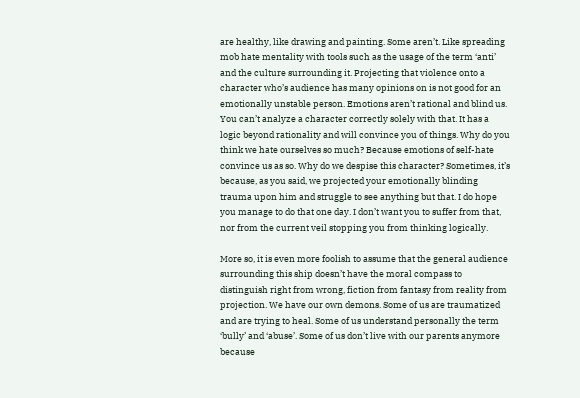are healthy, like drawing and painting. Some aren’t. Like spreading mob hate mentality with tools such as the usage of the term ‘anti’ and the culture surrounding it. Projecting that violence onto a character who’s audience has many opinions on is not good for an emotionally unstable person. Emotions aren’t rational and blind us. You can’t analyze a character correctly solely with that. It has a logic beyond rationality and will convince you of things. Why do you think we hate ourselves so much? Because emotions of self-hate convince us as so. Why do we despise this character? Sometimes, it’s because, as you said, we projected your emotionally blinding trauma upon him and struggle to see anything but that. I do hope you manage to do that one day. I don’t want you to suffer from that, nor from the current veil stopping you from thinking logically.

More so, it is even more foolish to assume that the general audience surrounding this ship doesn’t have the moral compass to distinguish right from wrong, fiction from fantasy from reality from projection. We have our own demons. Some of us are traumatized and are trying to heal. Some of us understand personally the term ‘bully’ and ‘abuse’. Some of us don’t live with our parents anymore because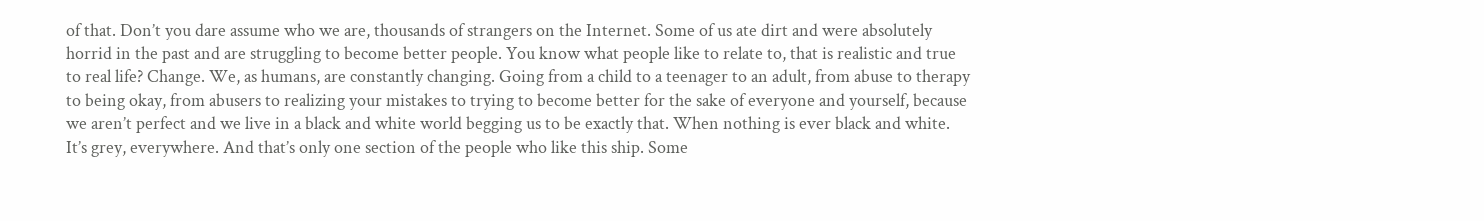of that. Don’t you dare assume who we are, thousands of strangers on the Internet. Some of us ate dirt and were absolutely horrid in the past and are struggling to become better people. You know what people like to relate to, that is realistic and true to real life? Change. We, as humans, are constantly changing. Going from a child to a teenager to an adult, from abuse to therapy to being okay, from abusers to realizing your mistakes to trying to become better for the sake of everyone and yourself, because we aren’t perfect and we live in a black and white world begging us to be exactly that. When nothing is ever black and white. It’s grey, everywhere. And that’s only one section of the people who like this ship. Some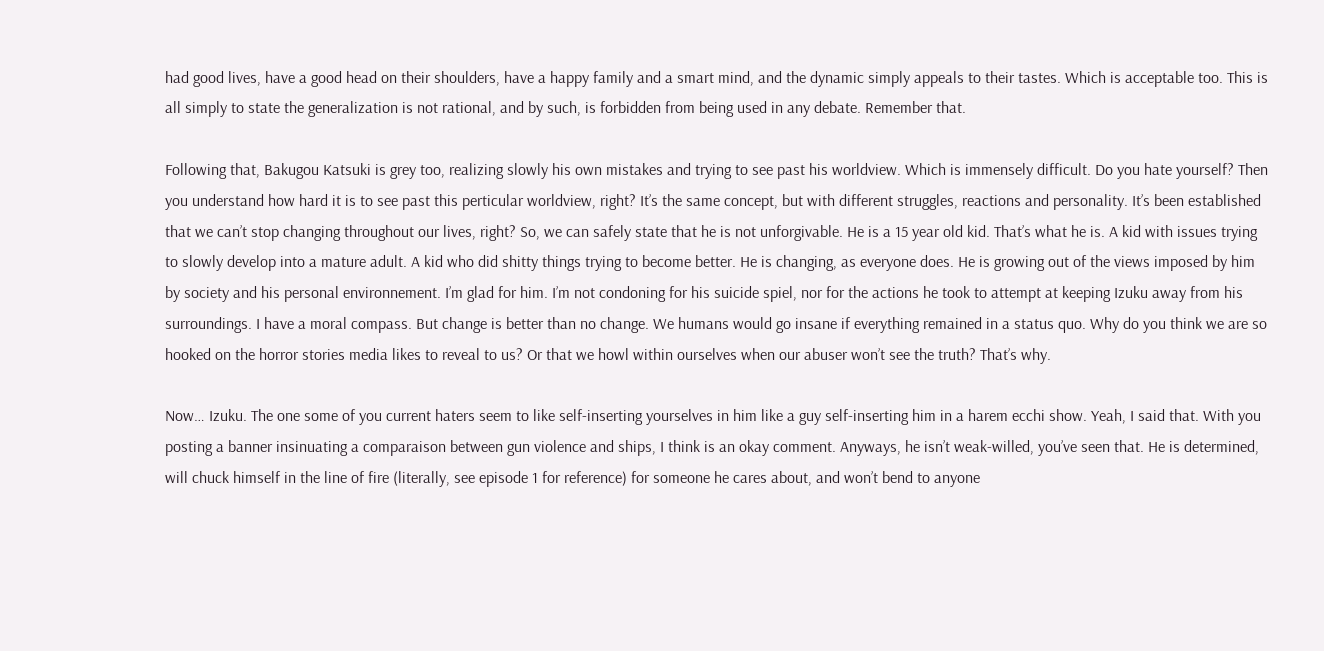had good lives, have a good head on their shoulders, have a happy family and a smart mind, and the dynamic simply appeals to their tastes. Which is acceptable too. This is all simply to state the generalization is not rational, and by such, is forbidden from being used in any debate. Remember that.

Following that, Bakugou Katsuki is grey too, realizing slowly his own mistakes and trying to see past his worldview. Which is immensely difficult. Do you hate yourself? Then you understand how hard it is to see past this perticular worldview, right? It’s the same concept, but with different struggles, reactions and personality. It’s been established that we can’t stop changing throughout our lives, right? So, we can safely state that he is not unforgivable. He is a 15 year old kid. That’s what he is. A kid with issues trying to slowly develop into a mature adult. A kid who did shitty things trying to become better. He is changing, as everyone does. He is growing out of the views imposed by him by society and his personal environnement. I’m glad for him. I’m not condoning for his suicide spiel, nor for the actions he took to attempt at keeping Izuku away from his surroundings. I have a moral compass. But change is better than no change. We humans would go insane if everything remained in a status quo. Why do you think we are so hooked on the horror stories media likes to reveal to us? Or that we howl within ourselves when our abuser won’t see the truth? That’s why.

Now… Izuku. The one some of you current haters seem to like self-inserting yourselves in him like a guy self-inserting him in a harem ecchi show. Yeah, I said that. With you posting a banner insinuating a comparaison between gun violence and ships, I think is an okay comment. Anyways, he isn’t weak-willed, you’ve seen that. He is determined, will chuck himself in the line of fire (literally, see episode 1 for reference) for someone he cares about, and won’t bend to anyone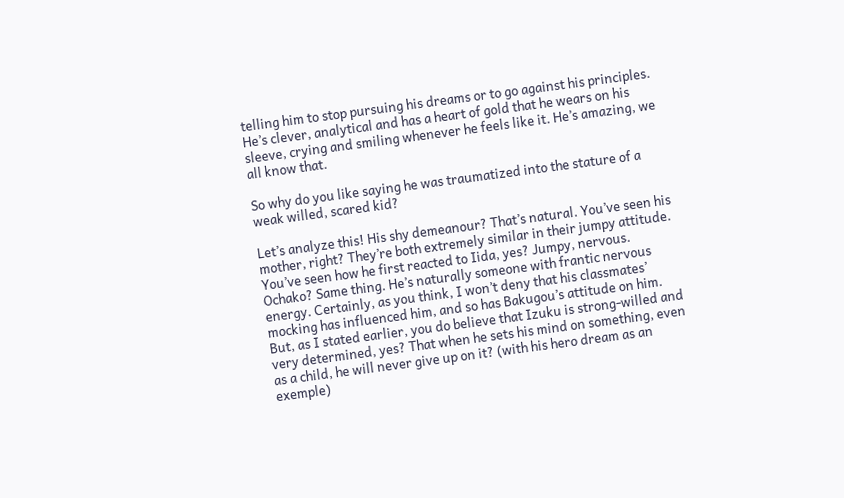telling him to stop pursuing his dreams or to go against his principles. He’s clever, analytical and has a heart of gold that he wears on his sleeve, crying and smiling whenever he feels like it. He’s amazing, we all know that.

So why do you like saying he was traumatized into the stature of a weak willed, scared kid?

Let’s analyze this! His shy demeanour? That’s natural. You’ve seen his mother, right? They’re both extremely similar in their jumpy attitude. You’ve seen how he first reacted to Iida, yes? Jumpy, nervous. Ochako? Same thing. He’s naturally someone with frantic nervous energy. Certainly, as you think, I won’t deny that his classmates’ mocking has influenced him, and so has Bakugou’s attitude on him. But, as I stated earlier, you do believe that Izuku is strong-willed and very determined, yes? That when he sets his mind on something, even as a child, he will never give up on it? (with his hero dream as an exemple)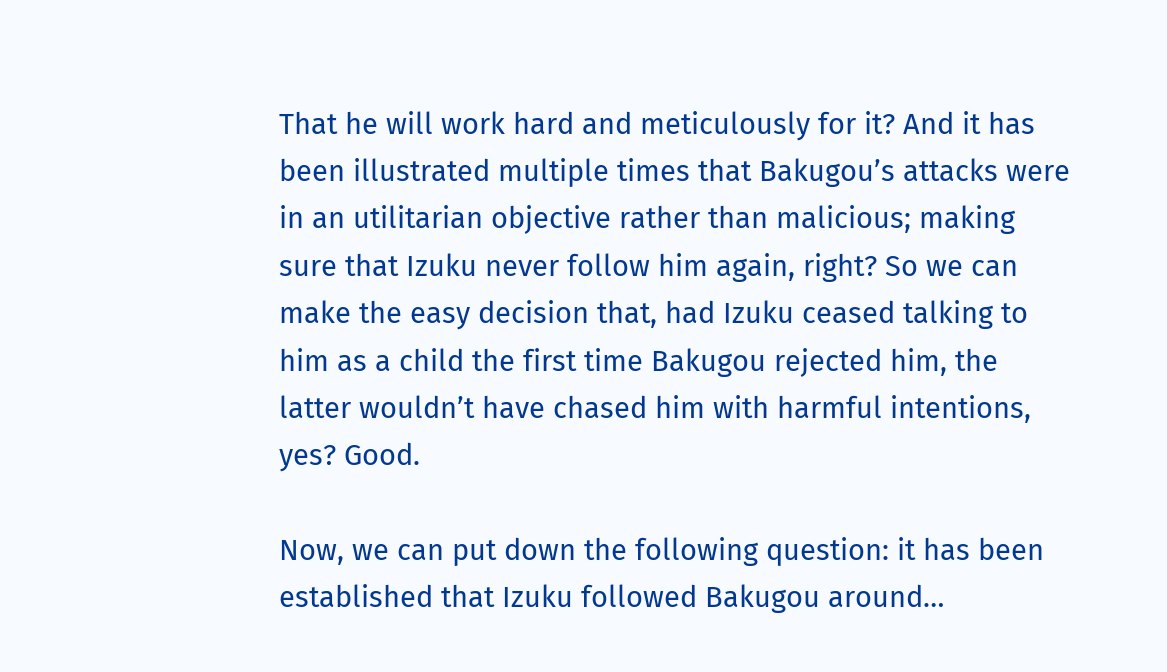That he will work hard and meticulously for it? And it has been illustrated multiple times that Bakugou’s attacks were in an utilitarian objective rather than malicious; making sure that Izuku never follow him again, right? So we can make the easy decision that, had Izuku ceased talking to him as a child the first time Bakugou rejected him, the latter wouldn’t have chased him with harmful intentions, yes? Good.

Now, we can put down the following question: it has been established that Izuku followed Bakugou around…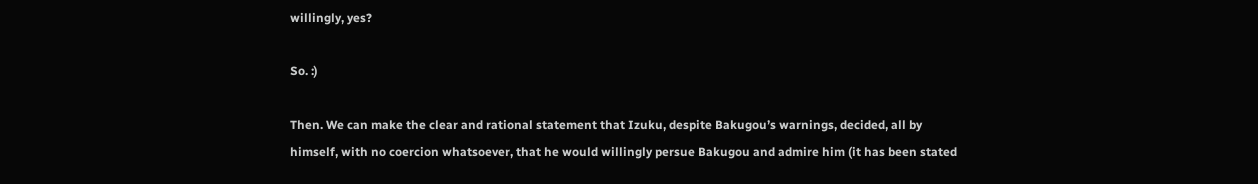willingly, yes?

So. :)

Then. We can make the clear and rational statement that Izuku, despite Bakugou’s warnings, decided, all by himself, with no coercion whatsoever, that he would willingly persue Bakugou and admire him (it has been stated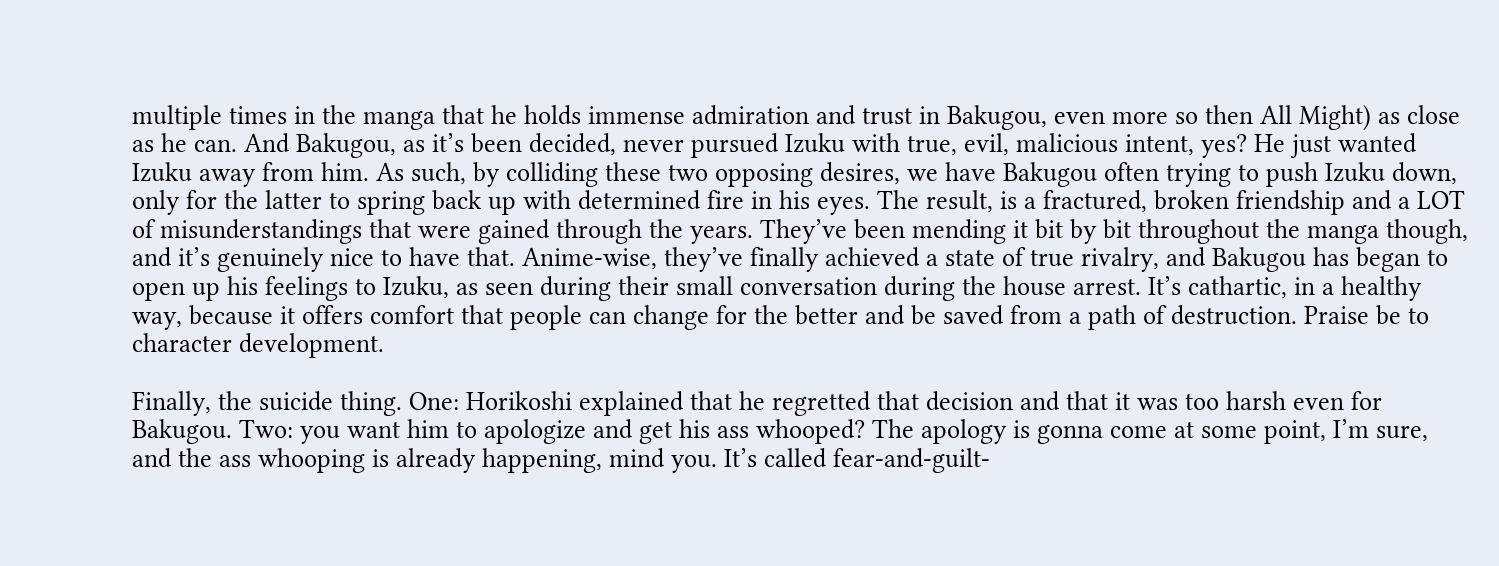multiple times in the manga that he holds immense admiration and trust in Bakugou, even more so then All Might) as close as he can. And Bakugou, as it’s been decided, never pursued Izuku with true, evil, malicious intent, yes? He just wanted Izuku away from him. As such, by colliding these two opposing desires, we have Bakugou often trying to push Izuku down, only for the latter to spring back up with determined fire in his eyes. The result, is a fractured, broken friendship and a LOT of misunderstandings that were gained through the years. They’ve been mending it bit by bit throughout the manga though, and it’s genuinely nice to have that. Anime-wise, they’ve finally achieved a state of true rivalry, and Bakugou has began to open up his feelings to Izuku, as seen during their small conversation during the house arrest. It’s cathartic, in a healthy way, because it offers comfort that people can change for the better and be saved from a path of destruction. Praise be to character development.

Finally, the suicide thing. One: Horikoshi explained that he regretted that decision and that it was too harsh even for Bakugou. Two: you want him to apologize and get his ass whooped? The apology is gonna come at some point, I’m sure, and the ass whooping is already happening, mind you. It’s called fear-and-guilt-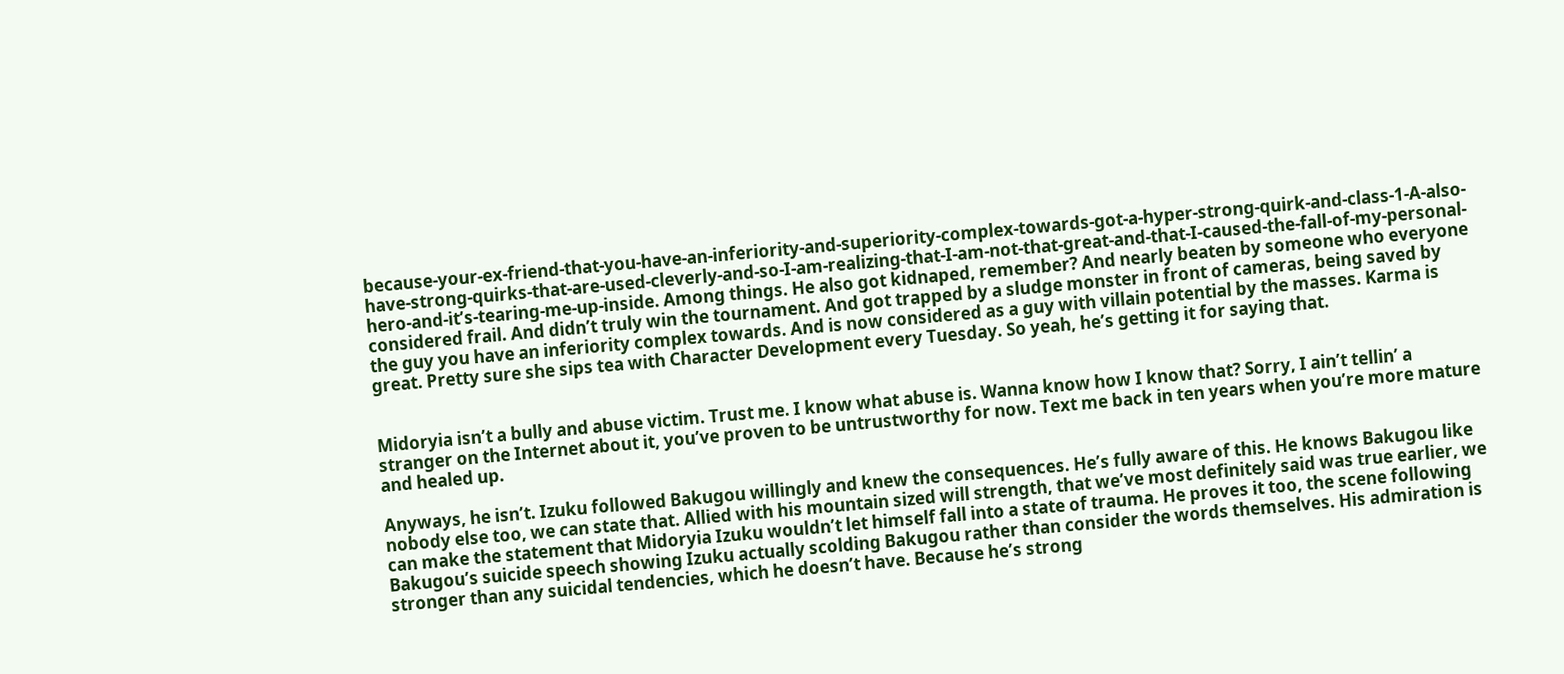because-your-ex-friend-that-you-have-an-inferiority-and-superiority-complex-towards-got-a-hyper-strong-quirk-and-class-1-A-also-have-strong-quirks-that-are-used-cleverly-and-so-I-am-realizing-that-I-am-not-that-great-and-that-I-caused-the-fall-of-my-personal-hero-and-it’s-tearing-me-up-inside. Among things. He also got kidnaped, remember? And nearly beaten by someone who everyone considered frail. And didn’t truly win the tournament. And got trapped by a sludge monster in front of cameras, being saved by the guy you have an inferiority complex towards. And is now considered as a guy with villain potential by the masses. Karma is great. Pretty sure she sips tea with Character Development every Tuesday. So yeah, he’s getting it for saying that.


Midoryia isn’t a bully and abuse victim. Trust me. I know what abuse is. Wanna know how I know that? Sorry, I ain’t tellin’ a stranger on the Internet about it, you’ve proven to be untrustworthy for now. Text me back in ten years when you’re more mature and healed up.

Anyways, he isn’t. Izuku followed Bakugou willingly and knew the consequences. He’s fully aware of this. He knows Bakugou like nobody else too, we can state that. Allied with his mountain sized will strength, that we’ve most definitely said was true earlier, we can make the statement that Midoryia Izuku wouldn’t let himself fall into a state of trauma. He proves it too, the scene following Bakugou’s suicide speech showing Izuku actually scolding Bakugou rather than consider the words themselves. His admiration is stronger than any suicidal tendencies, which he doesn’t have. Because he’s strong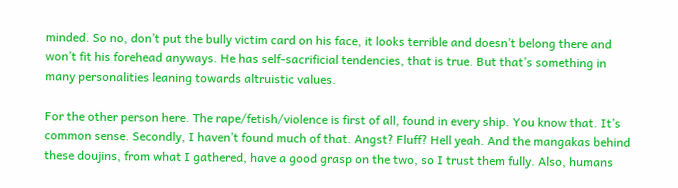minded. So no, don’t put the bully victim card on his face, it looks terrible and doesn’t belong there and won’t fit his forehead anyways. He has self-sacrificial tendencies, that is true. But that’s something in many personalities leaning towards altruistic values.

For the other person here. The rape/fetish/violence is first of all, found in every ship. You know that. It’s common sense. Secondly, I haven’t found much of that. Angst? Fluff? Hell yeah. And the mangakas behind these doujins, from what I gathered, have a good grasp on the two, so I trust them fully. Also, humans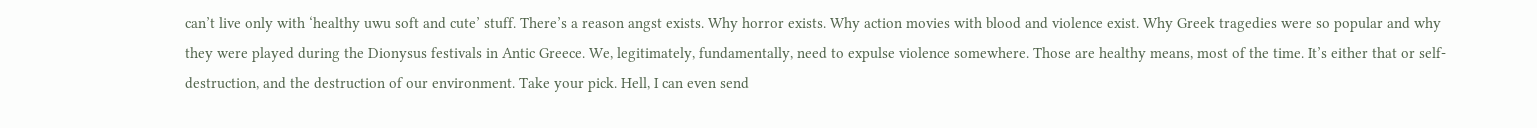can’t live only with ‘healthy uwu soft and cute’ stuff. There’s a reason angst exists. Why horror exists. Why action movies with blood and violence exist. Why Greek tragedies were so popular and why they were played during the Dionysus festivals in Antic Greece. We, legitimately, fundamentally, need to expulse violence somewhere. Those are healthy means, most of the time. It’s either that or self-destruction, and the destruction of our environment. Take your pick. Hell, I can even send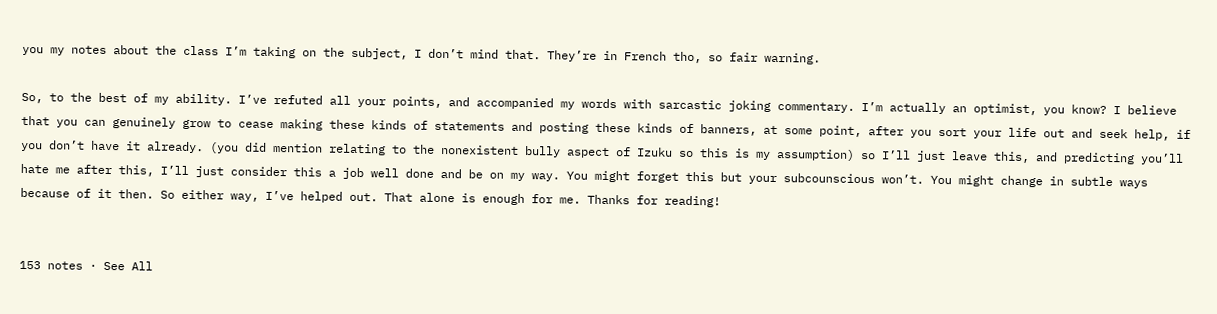you my notes about the class I’m taking on the subject, I don’t mind that. They’re in French tho, so fair warning.

So, to the best of my ability. I’ve refuted all your points, and accompanied my words with sarcastic joking commentary. I’m actually an optimist, you know? I believe that you can genuinely grow to cease making these kinds of statements and posting these kinds of banners, at some point, after you sort your life out and seek help, if you don’t have it already. (you did mention relating to the nonexistent bully aspect of Izuku so this is my assumption) so I’ll just leave this, and predicting you’ll hate me after this, I’ll just consider this a job well done and be on my way. You might forget this but your subcounscious won’t. You might change in subtle ways because of it then. So either way, I’ve helped out. That alone is enough for me. Thanks for reading!


153 notes · See All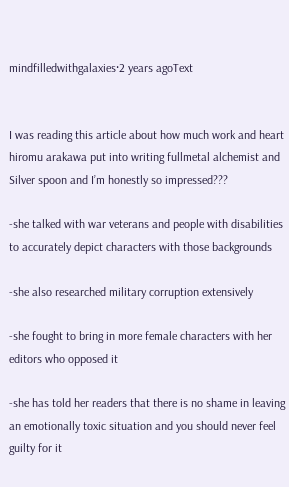mindfilledwithgalaxies·2 years agoText


I was reading this article about how much work and heart hiromu arakawa put into writing fullmetal alchemist and Silver spoon and I’m honestly so impressed???

-she talked with war veterans and people with disabilities to accurately depict characters with those backgrounds

-she also researched military corruption extensively

-she fought to bring in more female characters with her editors who opposed it

-she has told her readers that there is no shame in leaving an emotionally toxic situation and you should never feel guilty for it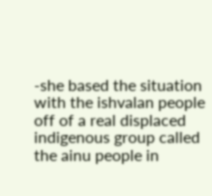-she based the situation with the ishvalan people off of a real displaced indigenous group called the ainu people in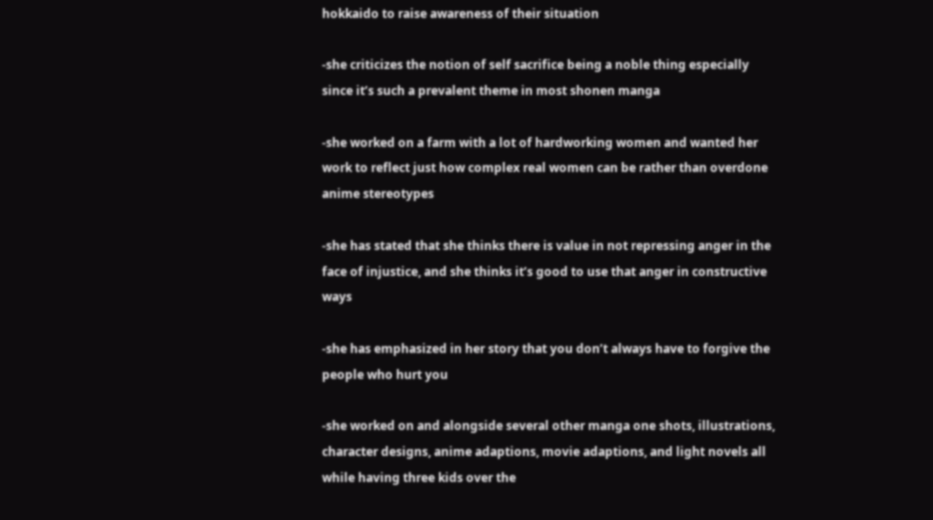hokkaido to raise awareness of their situation

-she criticizes the notion of self sacrifice being a noble thing especially since it’s such a prevalent theme in most shonen manga

-she worked on a farm with a lot of hardworking women and wanted her work to reflect just how complex real women can be rather than overdone anime stereotypes

-she has stated that she thinks there is value in not repressing anger in the face of injustice, and she thinks it’s good to use that anger in constructive ways

-she has emphasized in her story that you don’t always have to forgive the people who hurt you

-she worked on and alongside several other manga one shots, illustrations, character designs, anime adaptions, movie adaptions, and light novels all while having three kids over the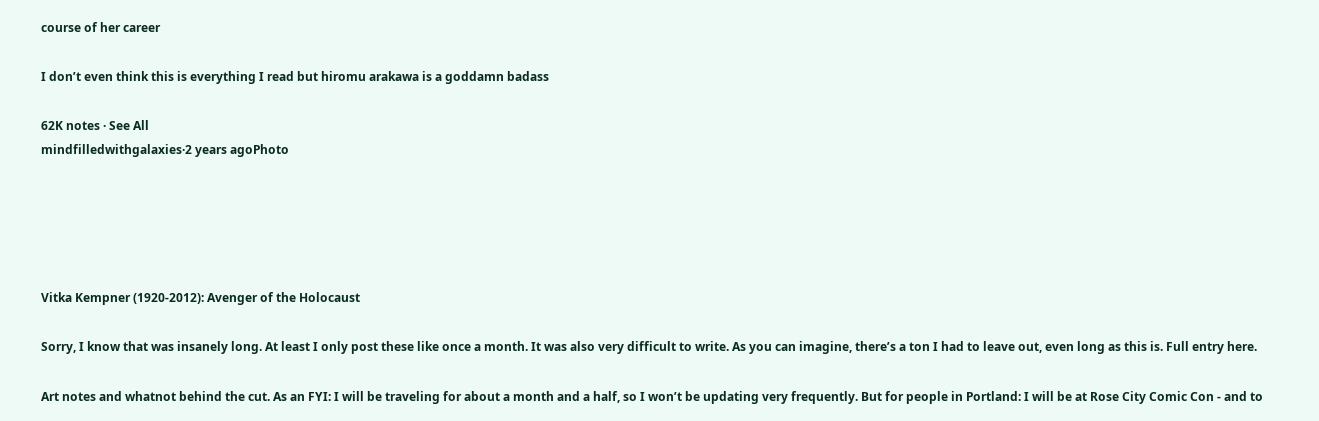course of her career

I don’t even think this is everything I read but hiromu arakawa is a goddamn badass

62K notes · See All
mindfilledwithgalaxies·2 years agoPhoto





Vitka Kempner (1920-2012): Avenger of the Holocaust

Sorry, I know that was insanely long. At least I only post these like once a month. It was also very difficult to write. As you can imagine, there’s a ton I had to leave out, even long as this is. Full entry here.

Art notes and whatnot behind the cut. As an FYI: I will be traveling for about a month and a half, so I won’t be updating very frequently. But for people in Portland: I will be at Rose City Comic Con - and to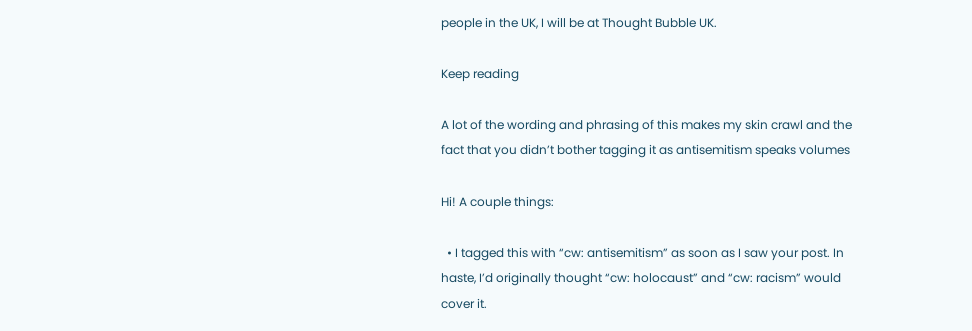people in the UK, I will be at Thought Bubble UK.

Keep reading

A lot of the wording and phrasing of this makes my skin crawl and the fact that you didn’t bother tagging it as antisemitism speaks volumes

Hi! A couple things:

  • I tagged this with “cw: antisemitism” as soon as I saw your post. In haste, I’d originally thought “cw: holocaust” and “cw: racism” would cover it.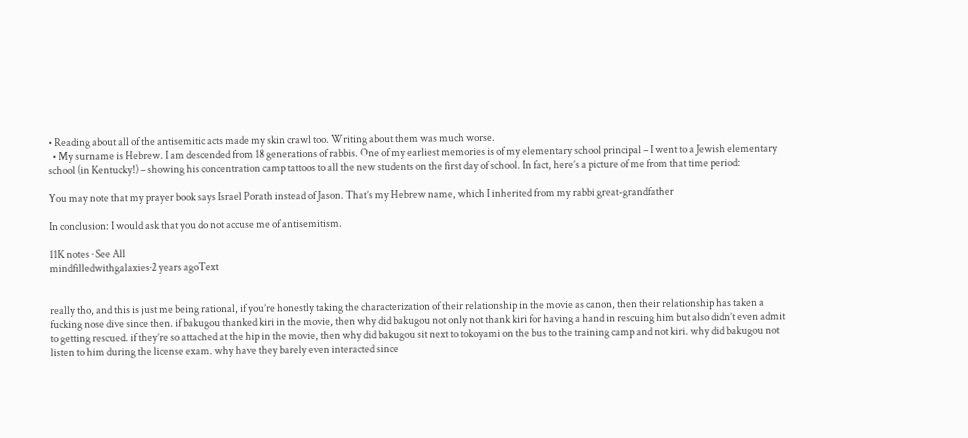• Reading about all of the antisemitic acts made my skin crawl too. Writing about them was much worse.
  • My surname is Hebrew. I am descended from 18 generations of rabbis. One of my earliest memories is of my elementary school principal – I went to a Jewish elementary school (in Kentucky!) – showing his concentration camp tattoos to all the new students on the first day of school. In fact, here’s a picture of me from that time period:

You may note that my prayer book says Israel Porath instead of Jason. That’s my Hebrew name, which I inherited from my rabbi great-grandfather

In conclusion: I would ask that you do not accuse me of antisemitism.

11K notes · See All
mindfilledwithgalaxies·2 years agoText


really tho, and this is just me being rational, if you’re honestly taking the characterization of their relationship in the movie as canon, then their relationship has taken a fucking nose dive since then. if bakugou thanked kiri in the movie, then why did bakugou not only not thank kiri for having a hand in rescuing him but also didn’t even admit to getting rescued. if they’re so attached at the hip in the movie, then why did bakugou sit next to tokoyami on the bus to the training camp and not kiri. why did bakugou not listen to him during the license exam. why have they barely even interacted since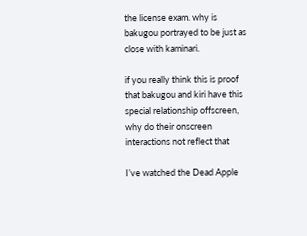the license exam. why is bakugou portrayed to be just as close with kaminari.

if you really think this is proof that bakugou and kiri have this special relationship offscreen, why do their onscreen interactions not reflect that

I’ve watched the Dead Apple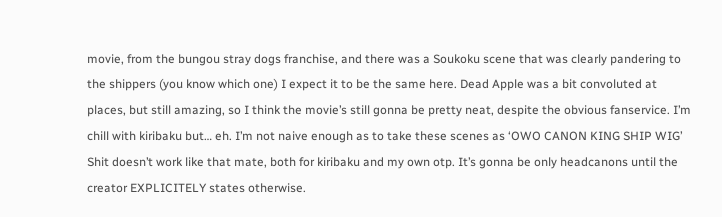movie, from the bungou stray dogs franchise, and there was a Soukoku scene that was clearly pandering to the shippers (you know which one) I expect it to be the same here. Dead Apple was a bit convoluted at places, but still amazing, so I think the movie’s still gonna be pretty neat, despite the obvious fanservice. I’m chill with kiribaku but… eh. I’m not naive enough as to take these scenes as ‘OWO CANON KING SHIP WIG’ Shit doesn’t work like that mate, both for kiribaku and my own otp. It’s gonna be only headcanons until the creator EXPLICITELY states otherwise.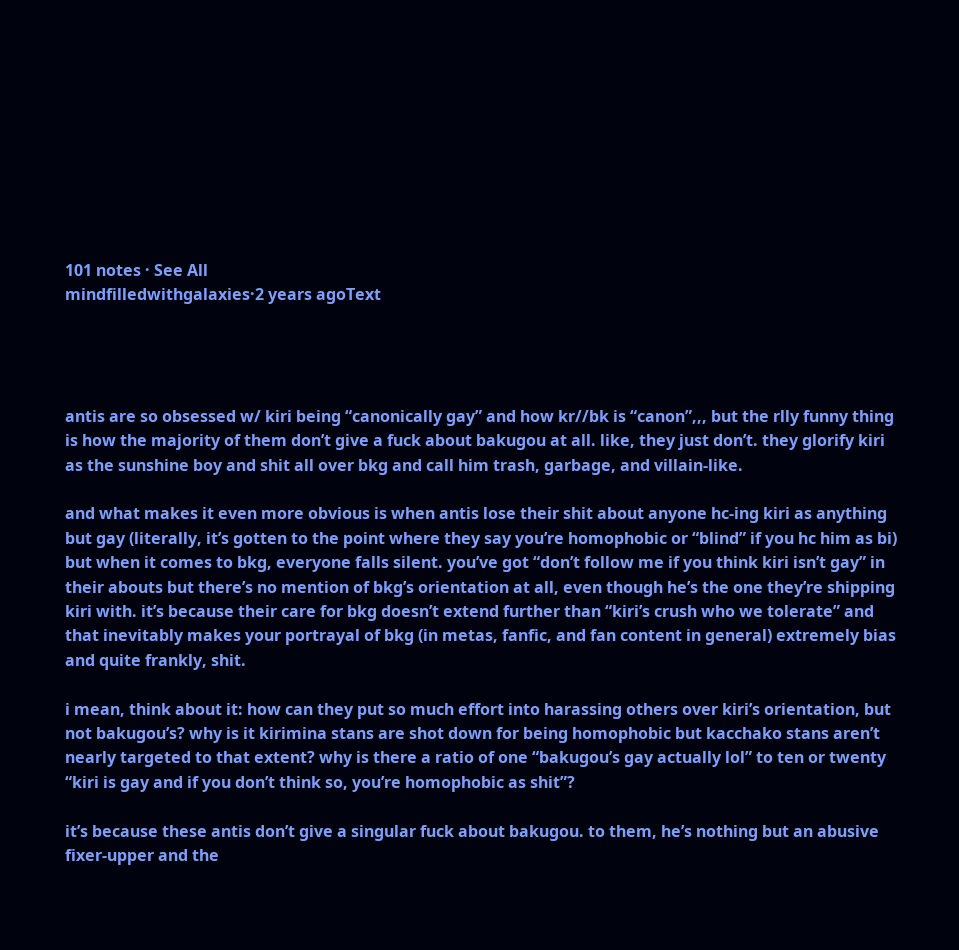101 notes · See All
mindfilledwithgalaxies·2 years agoText




antis are so obsessed w/ kiri being “canonically gay” and how kr//bk is “canon”,,, but the rlly funny thing is how the majority of them don’t give a fuck about bakugou at all. like, they just don’t. they glorify kiri as the sunshine boy and shit all over bkg and call him trash, garbage, and villain-like.

and what makes it even more obvious is when antis lose their shit about anyone hc-ing kiri as anything but gay (literally, it’s gotten to the point where they say you’re homophobic or “blind” if you hc him as bi) but when it comes to bkg, everyone falls silent. you’ve got “don’t follow me if you think kiri isn’t gay” in their abouts but there’s no mention of bkg’s orientation at all, even though he’s the one they’re shipping kiri with. it’s because their care for bkg doesn’t extend further than “kiri’s crush who we tolerate” and that inevitably makes your portrayal of bkg (in metas, fanfic, and fan content in general) extremely bias and quite frankly, shit.

i mean, think about it: how can they put so much effort into harassing others over kiri’s orientation, but not bakugou’s? why is it kirimina stans are shot down for being homophobic but kacchako stans aren’t nearly targeted to that extent? why is there a ratio of one “bakugou’s gay actually lol” to ten or twenty “kiri is gay and if you don’t think so, you’re homophobic as shit”?

it’s because these antis don’t give a singular fuck about bakugou. to them, he’s nothing but an abusive fixer-upper and the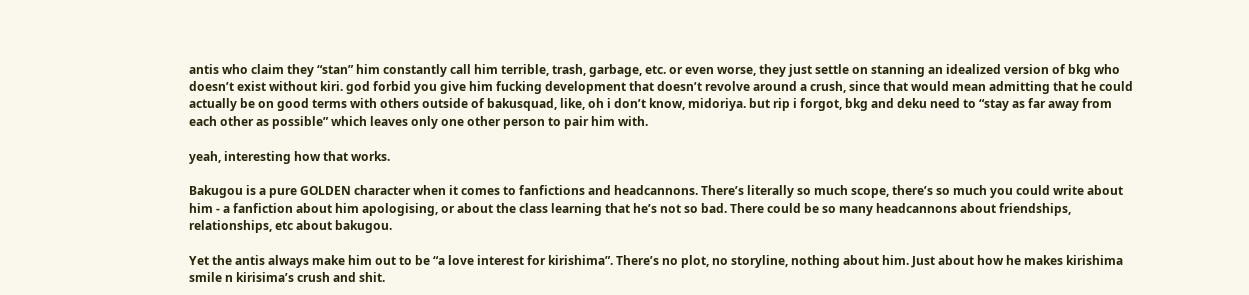antis who claim they “stan” him constantly call him terrible, trash, garbage, etc. or even worse, they just settle on stanning an idealized version of bkg who doesn’t exist without kiri. god forbid you give him fucking development that doesn’t revolve around a crush, since that would mean admitting that he could actually be on good terms with others outside of bakusquad, like, oh i don’t know, midoriya. but rip i forgot, bkg and deku need to “stay as far away from each other as possible” which leaves only one other person to pair him with.

yeah, interesting how that works.

Bakugou is a pure GOLDEN character when it comes to fanfictions and headcannons. There’s literally so much scope, there’s so much you could write about him - a fanfiction about him apologising, or about the class learning that he’s not so bad. There could be so many headcannons about friendships, relationships, etc about bakugou.

Yet the antis always make him out to be “a love interest for kirishima”. There’s no plot, no storyline, nothing about him. Just about how he makes kirishima smile n kirisima’s crush and shit.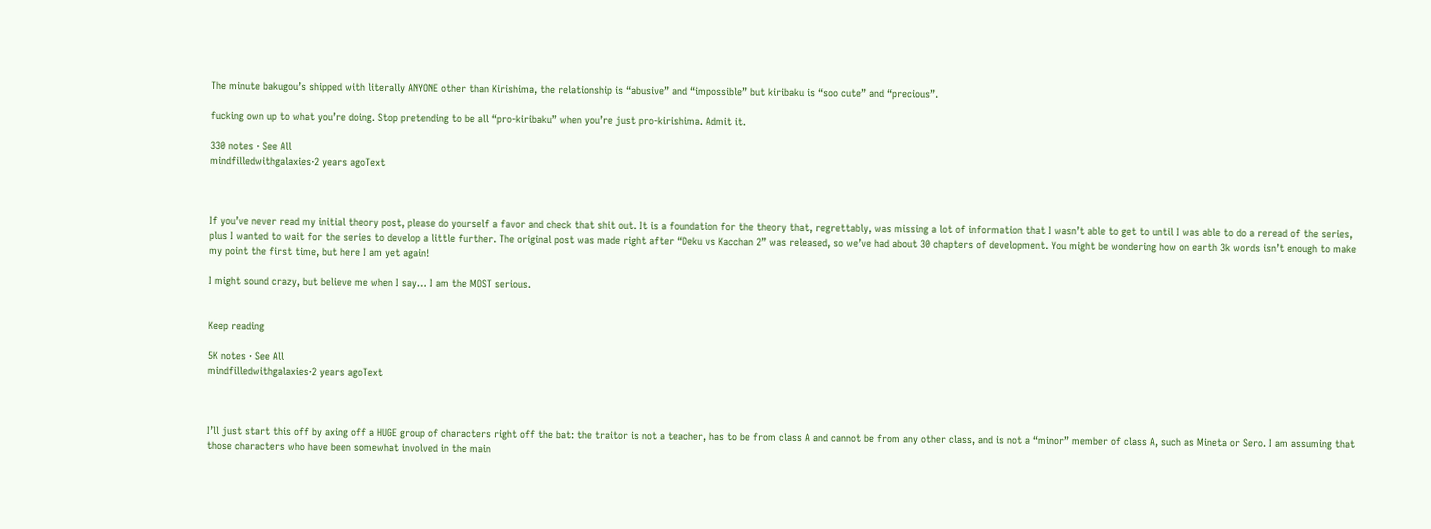The minute bakugou’s shipped with literally ANYONE other than Kirishima, the relationship is “abusive” and “impossible” but kiribaku is “soo cute” and “precious”.

fucking own up to what you’re doing. Stop pretending to be all “pro-kiribaku” when you’re just pro-kirishima. Admit it.

330 notes · See All
mindfilledwithgalaxies·2 years agoText



If you’ve never read my initial theory post, please do yourself a favor and check that shit out. It is a foundation for the theory that, regrettably, was missing a lot of information that I wasn’t able to get to until I was able to do a reread of the series, plus I wanted to wait for the series to develop a little further. The original post was made right after “Deku vs Kacchan 2” was released, so we’ve had about 30 chapters of development. You might be wondering how on earth 3k words isn’t enough to make my point the first time, but here I am yet again!

I might sound crazy, but believe me when I say… I am the MOST serious.


Keep reading

5K notes · See All
mindfilledwithgalaxies·2 years agoText



I’ll just start this off by axing off a HUGE group of characters right off the bat: the traitor is not a teacher, has to be from class A and cannot be from any other class, and is not a “minor” member of class A, such as Mineta or Sero. I am assuming that those characters who have been somewhat involved in the main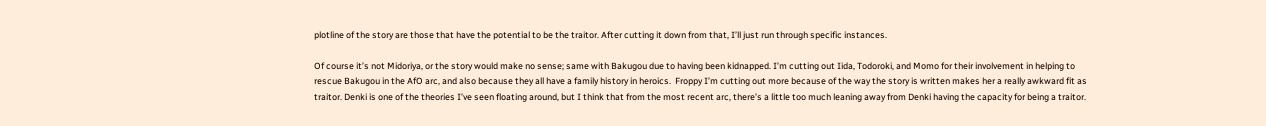plotline of the story are those that have the potential to be the traitor. After cutting it down from that, I’ll just run through specific instances.

Of course it’s not Midoriya, or the story would make no sense; same with Bakugou due to having been kidnapped. I’m cutting out Iida, Todoroki, and Momo for their involvement in helping to rescue Bakugou in the AfO arc, and also because they all have a family history in heroics.  Froppy I’m cutting out more because of the way the story is written makes her a really awkward fit as traitor. Denki is one of the theories I’ve seen floating around, but I think that from the most recent arc, there’s a little too much leaning away from Denki having the capacity for being a traitor.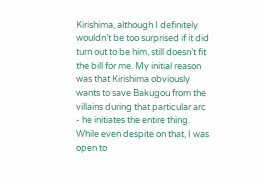Kirishima, although I definitely wouldn’t be too surprised if it did turn out to be him, still doesn’t fit the bill for me. My initial reason was that Kirishima obviously wants to save Bakugou from the villains during that particular arc - he initiates the entire thing. While even despite on that, I was open to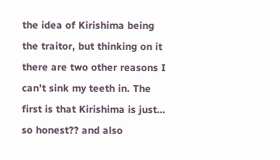the idea of Kirishima being the traitor, but thinking on it there are two other reasons I can’t sink my teeth in. The first is that Kirishima is just… so honest?? and also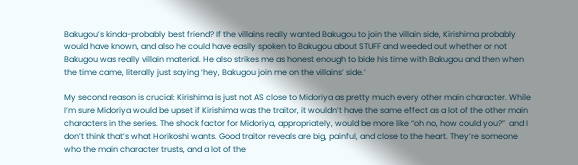Bakugou’s kinda-probably best friend? If the villains really wanted Bakugou to join the villain side, Kirishima probably would have known, and also he could have easily spoken to Bakugou about STUFF and weeded out whether or not Bakugou was really villain material. He also strikes me as honest enough to bide his time with Bakugou and then when the time came, literally just saying ‘hey, Bakugou join me on the villains’ side.’

My second reason is crucial: Kirishima is just not AS close to Midoriya as pretty much every other main character. While I’m sure Midoriya would be upset if Kirishima was the traitor, it wouldn’t have the same effect as a lot of the other main characters in the series. The shock factor for Midoriya, appropriately, would be more like “oh no, how could you?”  and I don’t think that’s what Horikoshi wants. Good traitor reveals are big, painful, and close to the heart. They’re someone who the main character trusts, and a lot of the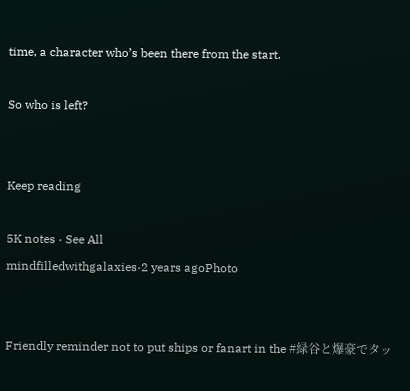time, a character who’s been there from the start.

So who is left?


Keep reading

5K notes · See All
mindfilledwithgalaxies·2 years agoPhoto


Friendly reminder not to put ships or fanart in the #緑谷と爆豪でタッ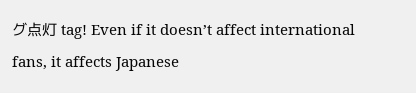グ点灯 tag! Even if it doesn’t affect international fans, it affects Japanese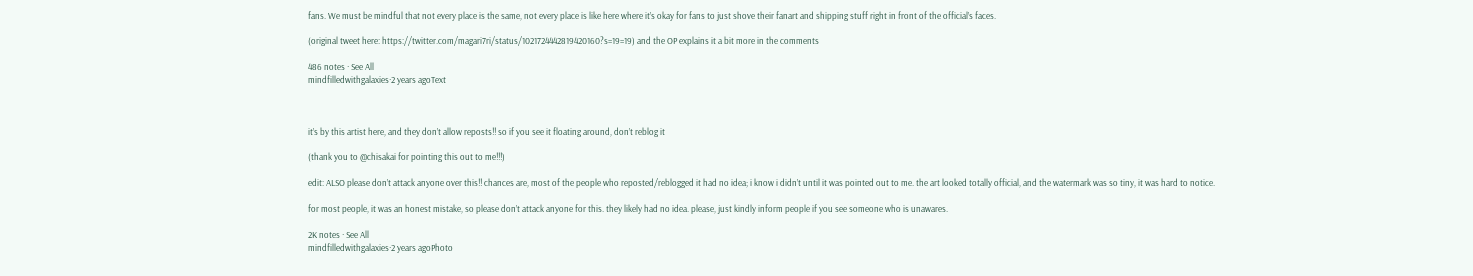fans. We must be mindful that not every place is the same, not every place is like here where it’s okay for fans to just shove their fanart and shipping stuff right in front of the official’s faces.

(original tweet here: https://twitter.com/magari7ri/status/1021724442819420160?s=19=19) and the OP explains it a bit more in the comments

486 notes · See All
mindfilledwithgalaxies·2 years agoText



it’s by this artist here, and they don’t allow reposts!! so if you see it floating around, don’t reblog it

(thank you to @chisakai for pointing this out to me!!!)

edit: ALSO please don’t attack anyone over this!! chances are, most of the people who reposted/reblogged it had no idea; i know i didn’t until it was pointed out to me. the art looked totally official, and the watermark was so tiny, it was hard to notice.

for most people, it was an honest mistake, so please don’t attack anyone for this. they likely had no idea. please, just kindly inform people if you see someone who is unawares.

2K notes · See All
mindfilledwithgalaxies·2 years agoPhoto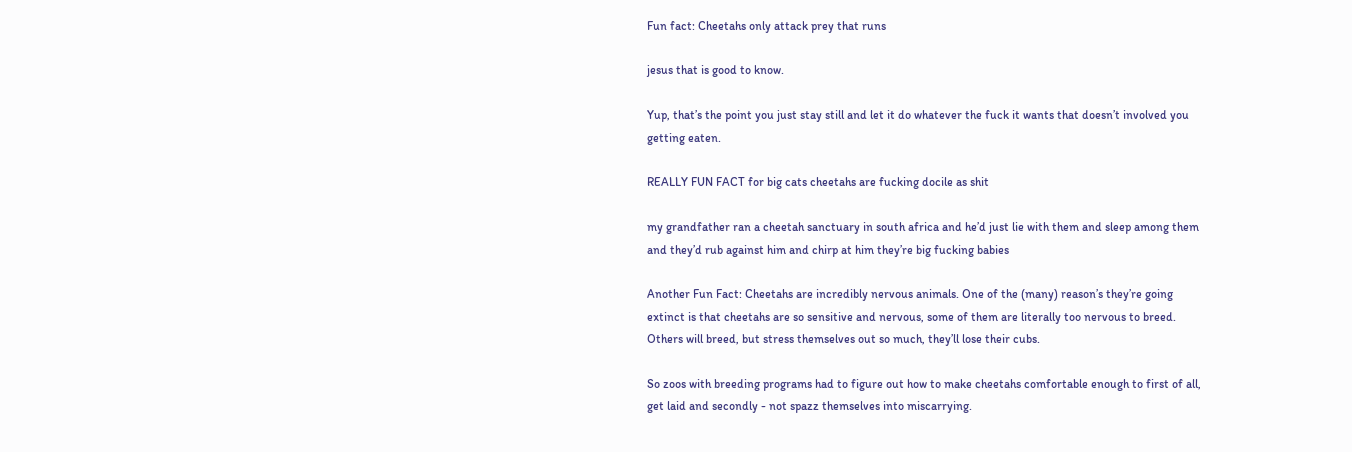Fun fact: Cheetahs only attack prey that runs

jesus that is good to know.

Yup, that’s the point you just stay still and let it do whatever the fuck it wants that doesn’t involved you getting eaten.

REALLY FUN FACT for big cats cheetahs are fucking docile as shit

my grandfather ran a cheetah sanctuary in south africa and he’d just lie with them and sleep among them and they’d rub against him and chirp at him they’re big fucking babies

Another Fun Fact: Cheetahs are incredibly nervous animals. One of the (many) reason’s they’re going extinct is that cheetahs are so sensitive and nervous, some of them are literally too nervous to breed. Others will breed, but stress themselves out so much, they’ll lose their cubs.

So zoos with breeding programs had to figure out how to make cheetahs comfortable enough to first of all, get laid and secondly - not spazz themselves into miscarrying.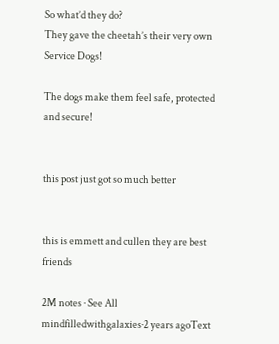So what’d they do?
They gave the cheetah’s their very own Service Dogs!

The dogs make them feel safe, protected and secure!


this post just got so much better


this is emmett and cullen they are best friends

2M notes · See All
mindfilledwithgalaxies·2 years agoText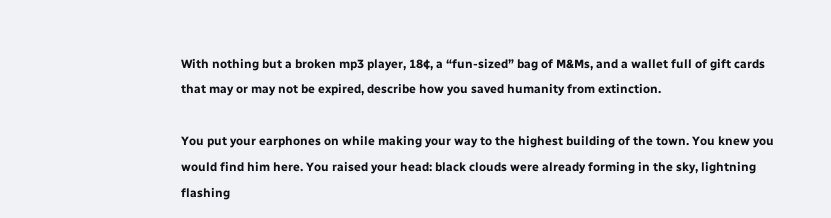With nothing but a broken mp3 player, 18¢, a “fun-sized” bag of M&Ms, and a wallet full of gift cards that may or may not be expired, describe how you saved humanity from extinction.

You put your earphones on while making your way to the highest building of the town. You knew you would find him here. You raised your head: black clouds were already forming in the sky, lightning flashing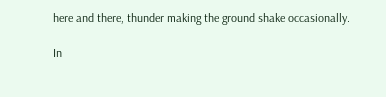here and there, thunder making the ground shake occasionally.

In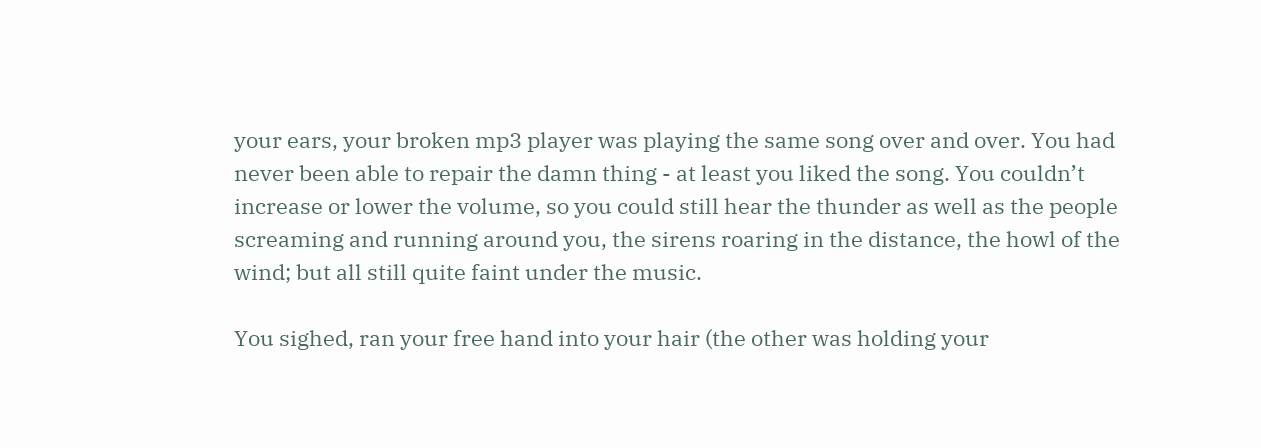your ears, your broken mp3 player was playing the same song over and over. You had never been able to repair the damn thing - at least you liked the song. You couldn’t increase or lower the volume, so you could still hear the thunder as well as the people screaming and running around you, the sirens roaring in the distance, the howl of the wind; but all still quite faint under the music.

You sighed, ran your free hand into your hair (the other was holding your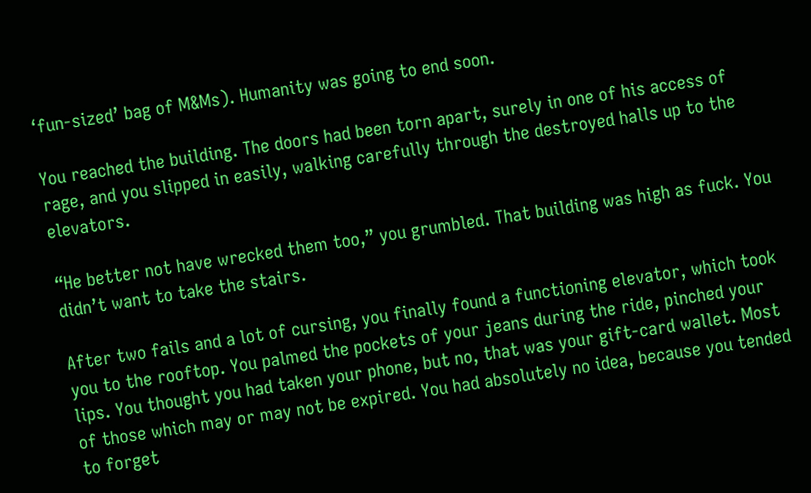‘fun-sized’ bag of M&Ms). Humanity was going to end soon.

You reached the building. The doors had been torn apart, surely in one of his access of rage, and you slipped in easily, walking carefully through the destroyed halls up to the elevators.

“He better not have wrecked them too,” you grumbled. That building was high as fuck. You didn’t want to take the stairs.

After two fails and a lot of cursing, you finally found a functioning elevator, which took you to the rooftop. You palmed the pockets of your jeans during the ride, pinched your lips. You thought you had taken your phone, but no, that was your gift-card wallet. Most of those which may or may not be expired. You had absolutely no idea, because you tended to forget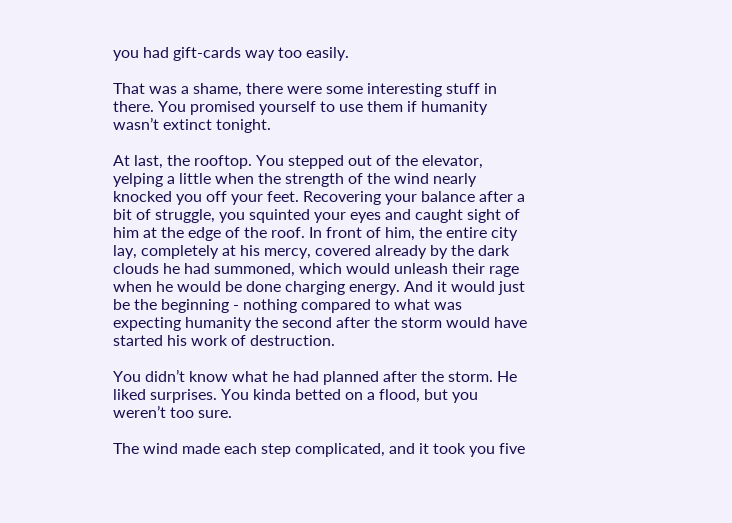you had gift-cards way too easily.

That was a shame, there were some interesting stuff in there. You promised yourself to use them if humanity wasn’t extinct tonight.

At last, the rooftop. You stepped out of the elevator, yelping a little when the strength of the wind nearly knocked you off your feet. Recovering your balance after a bit of struggle, you squinted your eyes and caught sight of him at the edge of the roof. In front of him, the entire city lay, completely at his mercy, covered already by the dark clouds he had summoned, which would unleash their rage when he would be done charging energy. And it would just be the beginning - nothing compared to what was expecting humanity the second after the storm would have started his work of destruction.

You didn’t know what he had planned after the storm. He liked surprises. You kinda betted on a flood, but you weren’t too sure.

The wind made each step complicated, and it took you five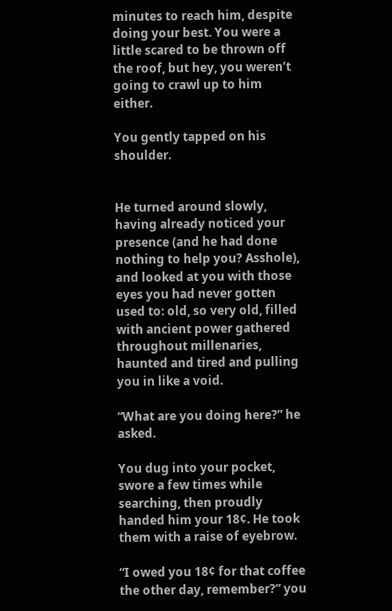minutes to reach him, despite doing your best. You were a little scared to be thrown off the roof, but hey, you weren’t going to crawl up to him either.

You gently tapped on his shoulder.


He turned around slowly, having already noticed your presence (and he had done nothing to help you? Asshole), and looked at you with those eyes you had never gotten used to: old, so very old, filled with ancient power gathered throughout millenaries, haunted and tired and pulling you in like a void.

“What are you doing here?” he asked.

You dug into your pocket, swore a few times while searching, then proudly handed him your 18¢. He took them with a raise of eyebrow.

“I owed you 18¢ for that coffee the other day, remember?” you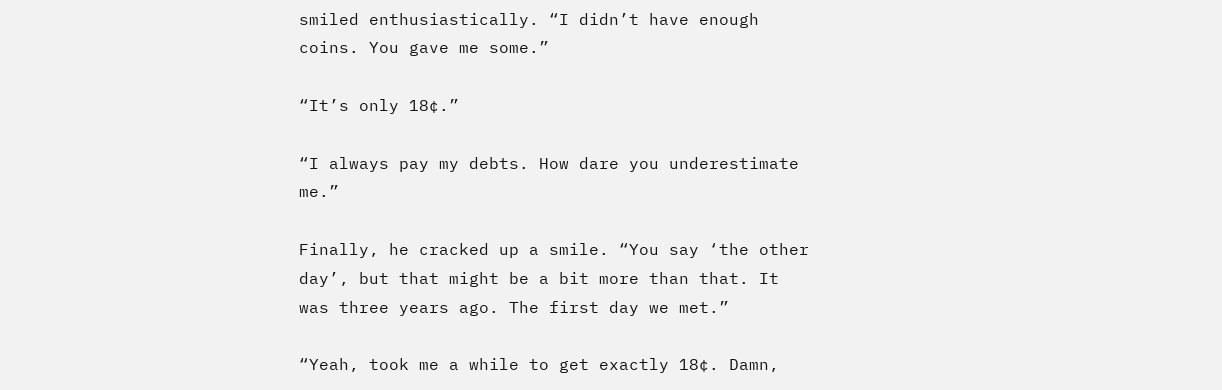smiled enthusiastically. “I didn’t have enough coins. You gave me some.”

“It’s only 18¢.”

“I always pay my debts. How dare you underestimate me.”

Finally, he cracked up a smile. “You say ‘the other day’, but that might be a bit more than that. It was three years ago. The first day we met.”

“Yeah, took me a while to get exactly 18¢. Damn,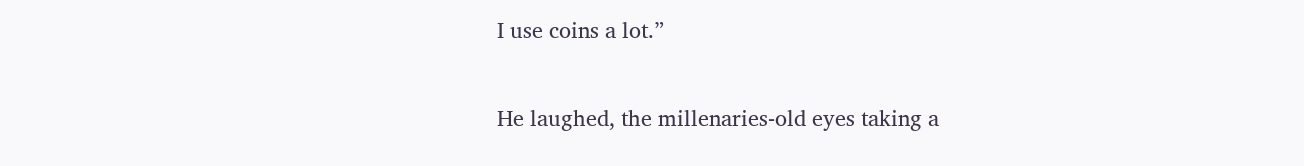I use coins a lot.”

He laughed, the millenaries-old eyes taking a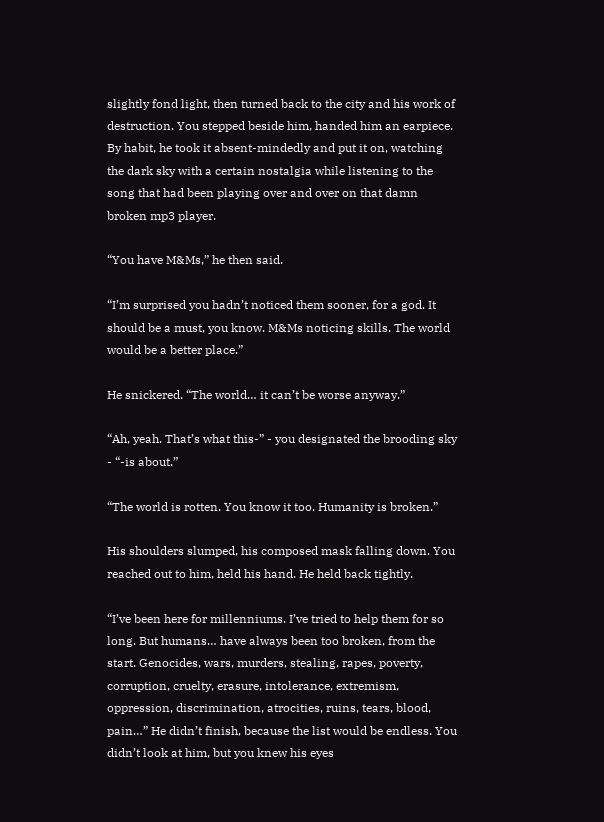slightly fond light, then turned back to the city and his work of destruction. You stepped beside him, handed him an earpiece. By habit, he took it absent-mindedly and put it on, watching the dark sky with a certain nostalgia while listening to the song that had been playing over and over on that damn broken mp3 player.

“You have M&Ms,” he then said.

“I’m surprised you hadn’t noticed them sooner, for a god. It should be a must, you know. M&Ms noticing skills. The world would be a better place.”

He snickered. “The world… it can’t be worse anyway.”

“Ah, yeah. That’s what this-” - you designated the brooding sky - “-is about.”

“The world is rotten. You know it too. Humanity is broken.”

His shoulders slumped, his composed mask falling down. You reached out to him, held his hand. He held back tightly.

“I’ve been here for millenniums. I’ve tried to help them for so long. But humans… have always been too broken, from the start. Genocides, wars, murders, stealing, rapes, poverty, corruption, cruelty, erasure, intolerance, extremism, oppression, discrimination, atrocities, ruins, tears, blood, pain…” He didn’t finish, because the list would be endless. You didn’t look at him, but you knew his eyes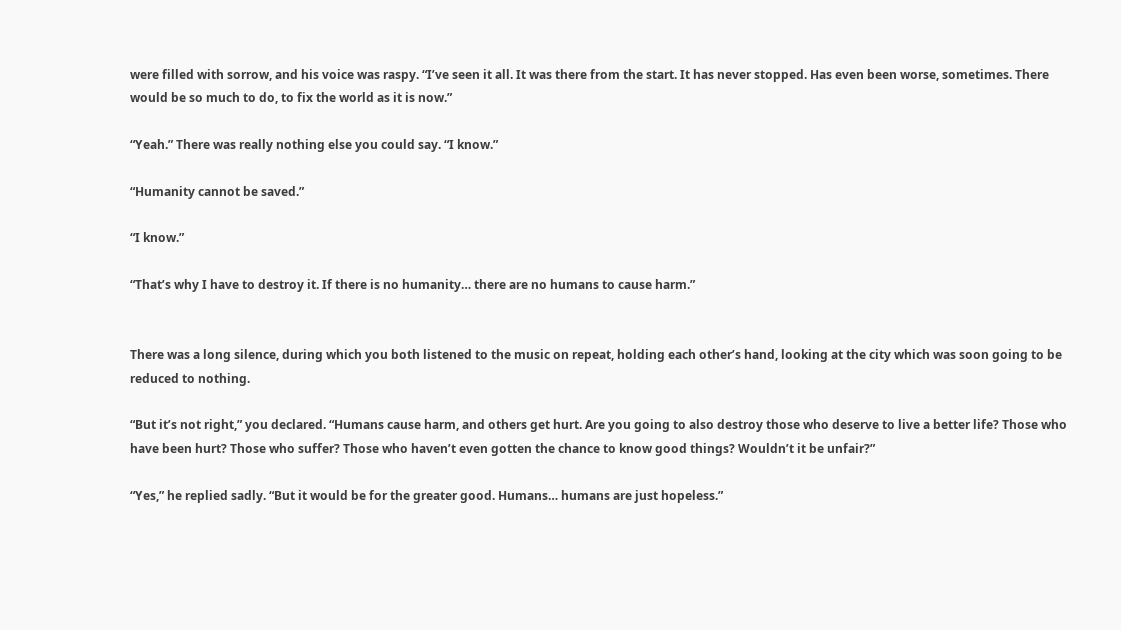were filled with sorrow, and his voice was raspy. “I’ve seen it all. It was there from the start. It has never stopped. Has even been worse, sometimes. There would be so much to do, to fix the world as it is now.”

“Yeah.” There was really nothing else you could say. “I know.”

“Humanity cannot be saved.”

“I know.”

“That’s why I have to destroy it. If there is no humanity… there are no humans to cause harm.”


There was a long silence, during which you both listened to the music on repeat, holding each other’s hand, looking at the city which was soon going to be reduced to nothing.

“But it’s not right,” you declared. “Humans cause harm, and others get hurt. Are you going to also destroy those who deserve to live a better life? Those who have been hurt? Those who suffer? Those who haven’t even gotten the chance to know good things? Wouldn’t it be unfair?”

“Yes,” he replied sadly. “But it would be for the greater good. Humans… humans are just hopeless.”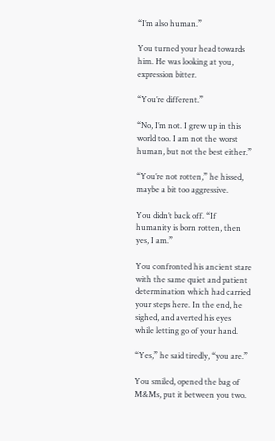“I’m also human.”

You turned your head towards him. He was looking at you, expression bitter.

“You’re different.”

“No, I’m not. I grew up in this world too. I am not the worst human, but not the best either.”

“You’re not rotten,” he hissed, maybe a bit too aggressive.

You didn’t back off. “If humanity is born rotten, then yes, I am.”

You confronted his ancient stare with the same quiet and patient determination which had carried your steps here. In the end, he sighed, and averted his eyes while letting go of your hand.

“Yes,” he said tiredly, “you are.”

You smiled, opened the bag of M&Ms, put it between you two.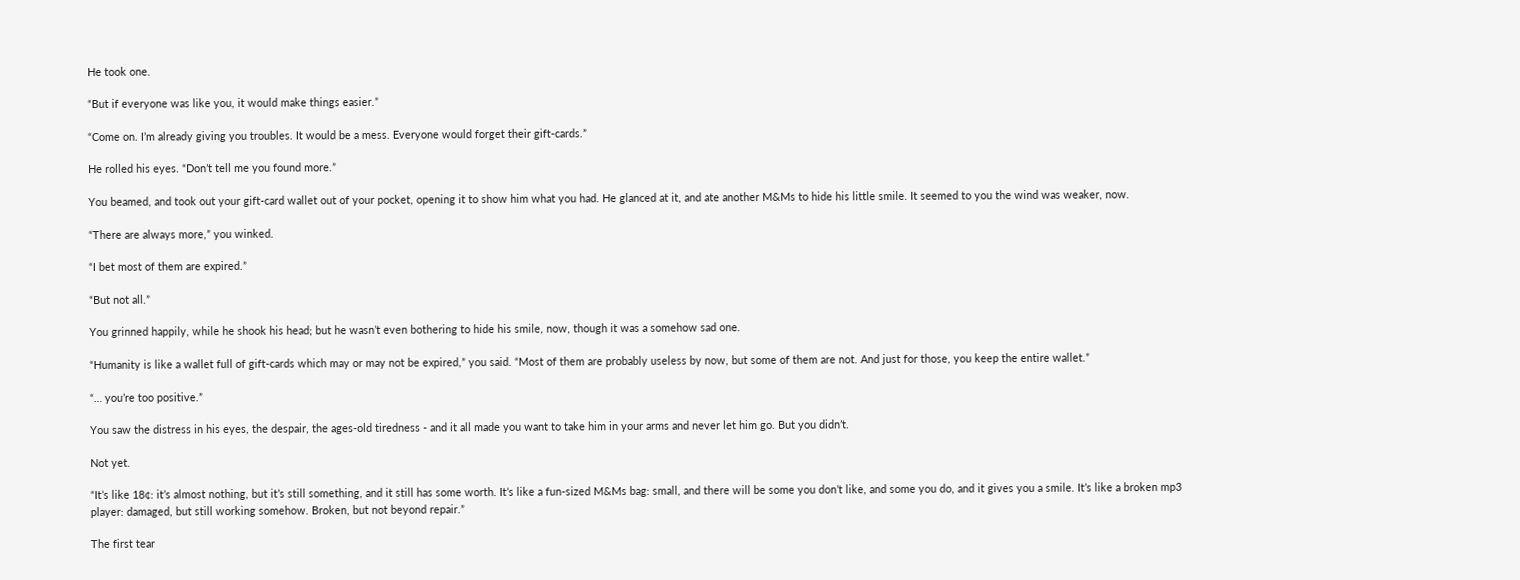He took one.

“But if everyone was like you, it would make things easier.”

“Come on. I’m already giving you troubles. It would be a mess. Everyone would forget their gift-cards.”

He rolled his eyes. “Don’t tell me you found more.”

You beamed, and took out your gift-card wallet out of your pocket, opening it to show him what you had. He glanced at it, and ate another M&Ms to hide his little smile. It seemed to you the wind was weaker, now.

“There are always more,” you winked.

“I bet most of them are expired.”

“But not all.”

You grinned happily, while he shook his head; but he wasn’t even bothering to hide his smile, now, though it was a somehow sad one.

“Humanity is like a wallet full of gift-cards which may or may not be expired,” you said. “Most of them are probably useless by now, but some of them are not. And just for those, you keep the entire wallet.”

“… you’re too positive.”

You saw the distress in his eyes, the despair, the ages-old tiredness - and it all made you want to take him in your arms and never let him go. But you didn’t.

Not yet.

“It’s like 18¢: it’s almost nothing, but it’s still something, and it still has some worth. It’s like a fun-sized M&Ms bag: small, and there will be some you don’t like, and some you do, and it gives you a smile. It’s like a broken mp3 player: damaged, but still working somehow. Broken, but not beyond repair.”

The first tear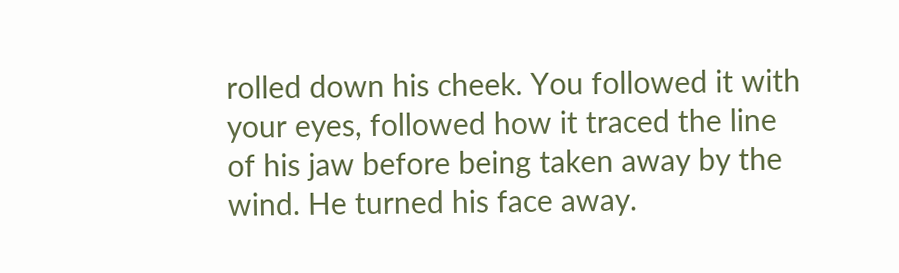rolled down his cheek. You followed it with your eyes, followed how it traced the line of his jaw before being taken away by the wind. He turned his face away.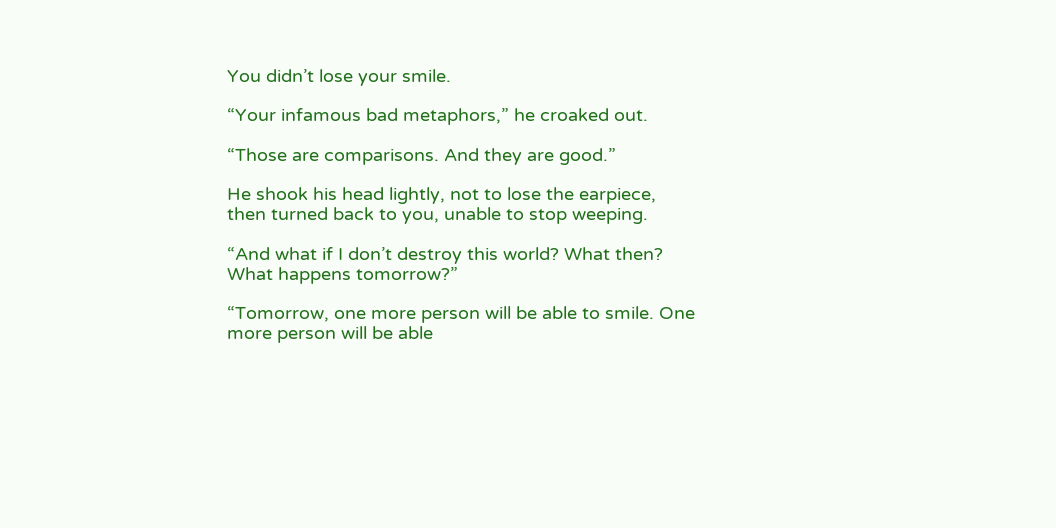You didn’t lose your smile.

“Your infamous bad metaphors,” he croaked out.

“Those are comparisons. And they are good.”

He shook his head lightly, not to lose the earpiece, then turned back to you, unable to stop weeping.

“And what if I don’t destroy this world? What then? What happens tomorrow?”

“Tomorrow, one more person will be able to smile. One more person will be able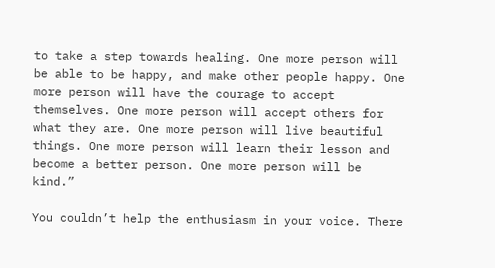to take a step towards healing. One more person will be able to be happy, and make other people happy. One more person will have the courage to accept themselves. One more person will accept others for what they are. One more person will live beautiful things. One more person will learn their lesson and become a better person. One more person will be kind.”

You couldn’t help the enthusiasm in your voice. There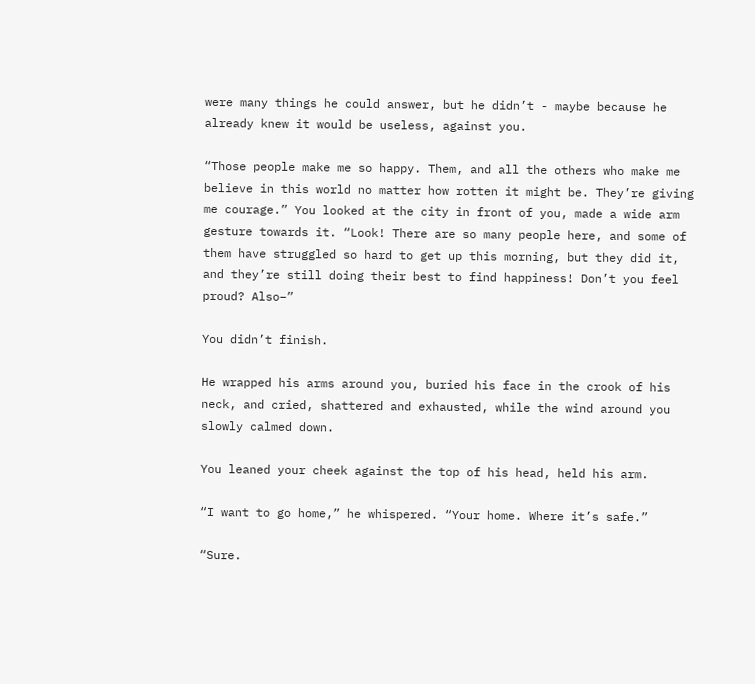were many things he could answer, but he didn’t - maybe because he already knew it would be useless, against you.

“Those people make me so happy. Them, and all the others who make me believe in this world no matter how rotten it might be. They’re giving me courage.” You looked at the city in front of you, made a wide arm gesture towards it. “Look! There are so many people here, and some of them have struggled so hard to get up this morning, but they did it, and they’re still doing their best to find happiness! Don’t you feel proud? Also–”

You didn’t finish.

He wrapped his arms around you, buried his face in the crook of his neck, and cried, shattered and exhausted, while the wind around you slowly calmed down.

You leaned your cheek against the top of his head, held his arm.

“I want to go home,” he whispered. “Your home. Where it’s safe.”

“Sure.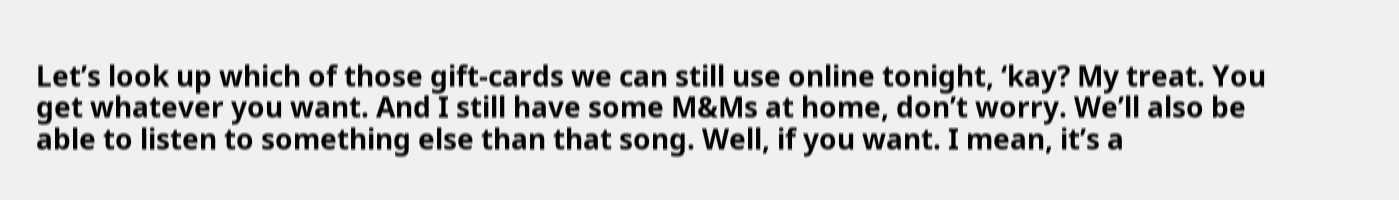Let’s look up which of those gift-cards we can still use online tonight, ‘kay? My treat. You get whatever you want. And I still have some M&Ms at home, don’t worry. We’ll also be able to listen to something else than that song. Well, if you want. I mean, it’s a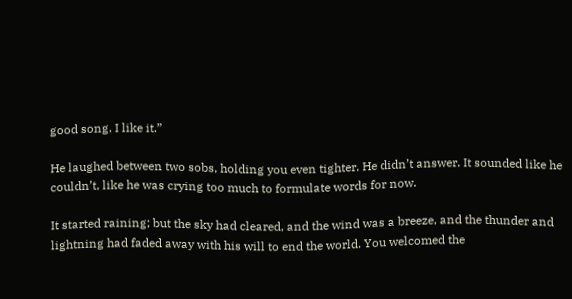good song. I like it.”

He laughed between two sobs, holding you even tighter. He didn’t answer. It sounded like he couldn’t, like he was crying too much to formulate words for now.

It started raining; but the sky had cleared, and the wind was a breeze, and the thunder and lightning had faded away with his will to end the world. You welcomed the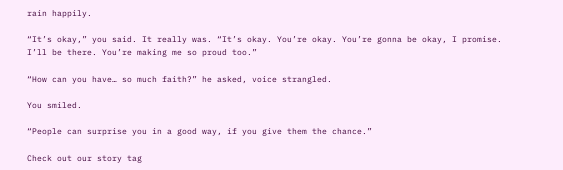rain happily.

“It’s okay,” you said. It really was. “It’s okay. You’re okay. You’re gonna be okay, I promise. I’ll be there. You’re making me so proud too.”

“How can you have… so much faith?” he asked, voice strangled.

You smiled.

“People can surprise you in a good way, if you give them the chance.”

Check out our story tag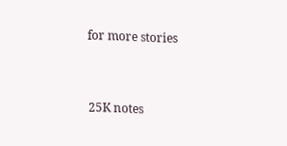for more stories


25K notes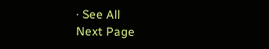· See All
Next Page